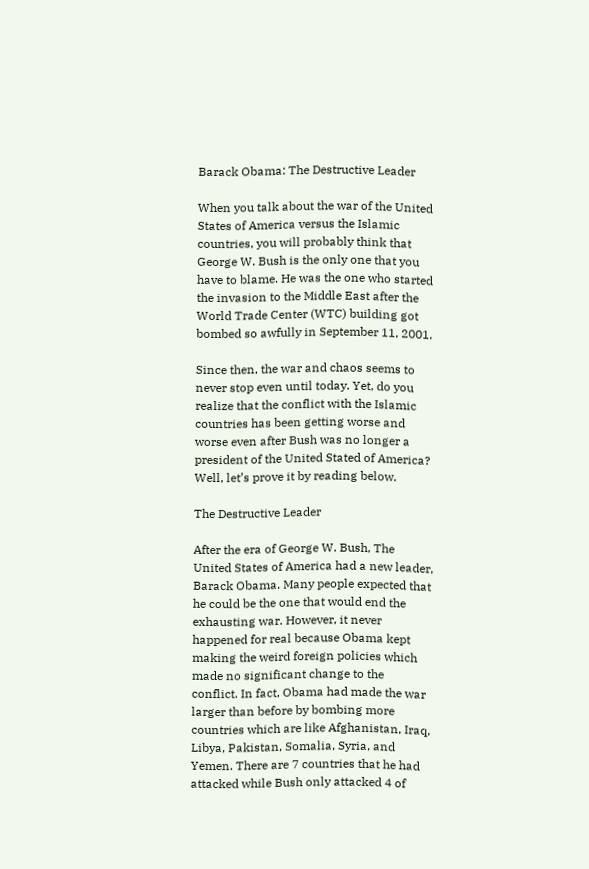Barack Obama: The Destructive Leader

When you talk about the war of the United States of America versus the Islamic countries, you will probably think that George W. Bush is the only one that you have to blame. He was the one who started the invasion to the Middle East after the World Trade Center (WTC) building got bombed so awfully in September 11, 2001.

Since then, the war and chaos seems to never stop even until today. Yet, do you realize that the conflict with the Islamic countries has been getting worse and worse even after Bush was no longer a president of the United Stated of America? Well, let’s prove it by reading below.

The Destructive Leader

After the era of George W. Bush, The United States of America had a new leader, Barack Obama. Many people expected that he could be the one that would end the exhausting war. However, it never happened for real because Obama kept making the weird foreign policies which made no significant change to the conflict. In fact, Obama had made the war larger than before by bombing more countries which are like Afghanistan, Iraq, Libya, Pakistan, Somalia, Syria, and Yemen. There are 7 countries that he had attacked while Bush only attacked 4 of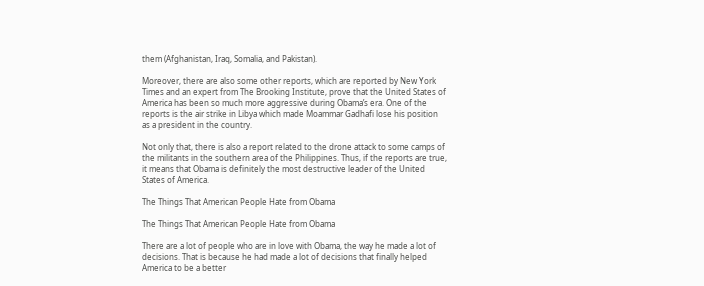them (Afghanistan, Iraq, Somalia, and Pakistan).

Moreover, there are also some other reports, which are reported by New York Times and an expert from The Brooking Institute, prove that the United States of America has been so much more aggressive during Obama’s era. One of the reports is the air strike in Libya which made Moammar Gadhafi lose his position as a president in the country.

Not only that, there is also a report related to the drone attack to some camps of the militants in the southern area of the Philippines. Thus, if the reports are true, it means that Obama is definitely the most destructive leader of the United States of America.

The Things That American People Hate from Obama

The Things That American People Hate from Obama

There are a lot of people who are in love with Obama, the way he made a lot of decisions. That is because he had made a lot of decisions that finally helped America to be a better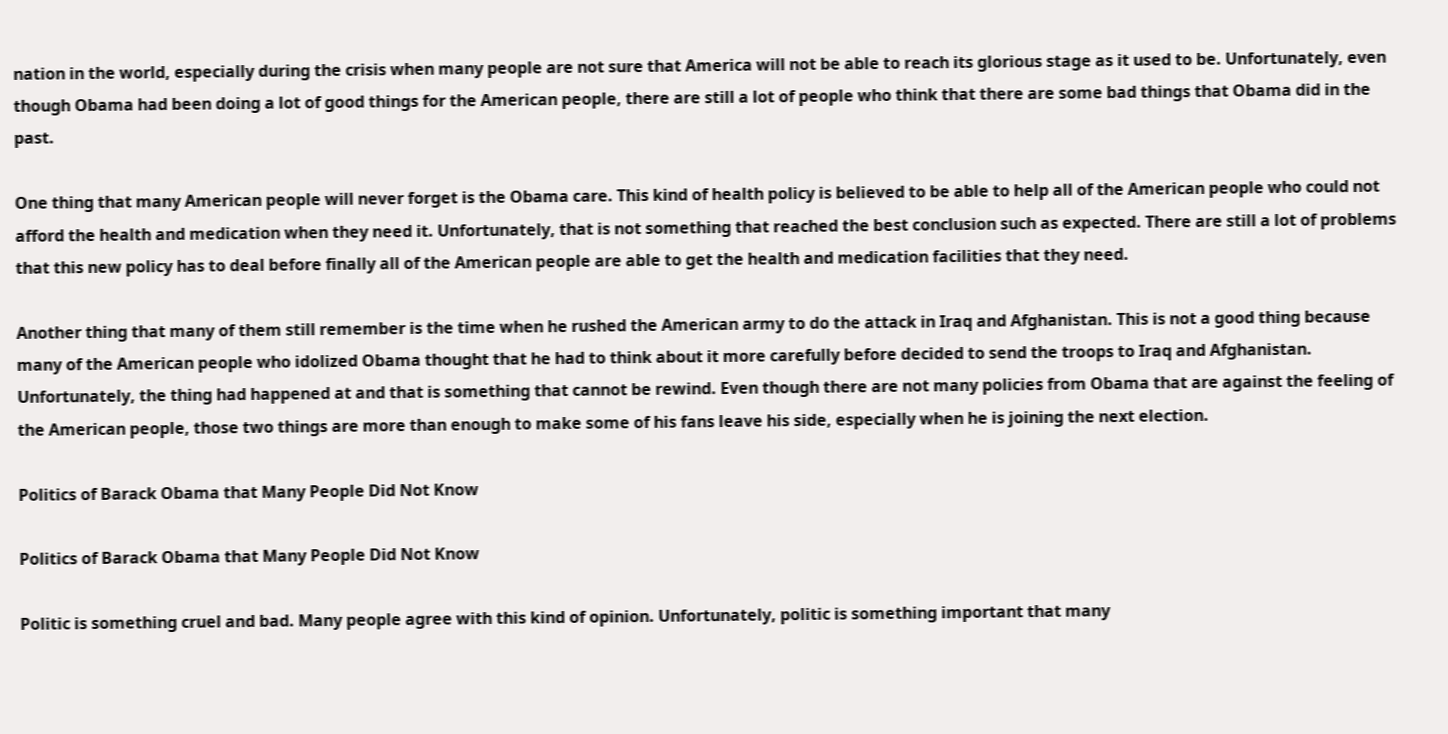nation in the world, especially during the crisis when many people are not sure that America will not be able to reach its glorious stage as it used to be. Unfortunately, even though Obama had been doing a lot of good things for the American people, there are still a lot of people who think that there are some bad things that Obama did in the past.

One thing that many American people will never forget is the Obama care. This kind of health policy is believed to be able to help all of the American people who could not afford the health and medication when they need it. Unfortunately, that is not something that reached the best conclusion such as expected. There are still a lot of problems that this new policy has to deal before finally all of the American people are able to get the health and medication facilities that they need.

Another thing that many of them still remember is the time when he rushed the American army to do the attack in Iraq and Afghanistan. This is not a good thing because many of the American people who idolized Obama thought that he had to think about it more carefully before decided to send the troops to Iraq and Afghanistan. Unfortunately, the thing had happened at and that is something that cannot be rewind. Even though there are not many policies from Obama that are against the feeling of the American people, those two things are more than enough to make some of his fans leave his side, especially when he is joining the next election.

Politics of Barack Obama that Many People Did Not Know

Politics of Barack Obama that Many People Did Not Know

Politic is something cruel and bad. Many people agree with this kind of opinion. Unfortunately, politic is something important that many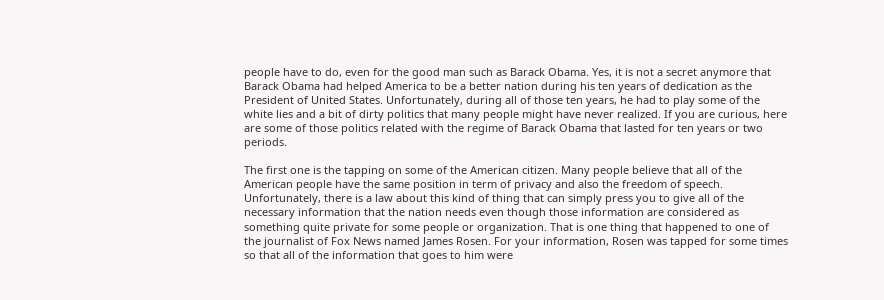people have to do, even for the good man such as Barack Obama. Yes, it is not a secret anymore that Barack Obama had helped America to be a better nation during his ten years of dedication as the President of United States. Unfortunately, during all of those ten years, he had to play some of the white lies and a bit of dirty politics that many people might have never realized. If you are curious, here are some of those politics related with the regime of Barack Obama that lasted for ten years or two periods.

The first one is the tapping on some of the American citizen. Many people believe that all of the American people have the same position in term of privacy and also the freedom of speech. Unfortunately, there is a law about this kind of thing that can simply press you to give all of the necessary information that the nation needs even though those information are considered as something quite private for some people or organization. That is one thing that happened to one of the journalist of Fox News named James Rosen. For your information, Rosen was tapped for some times so that all of the information that goes to him were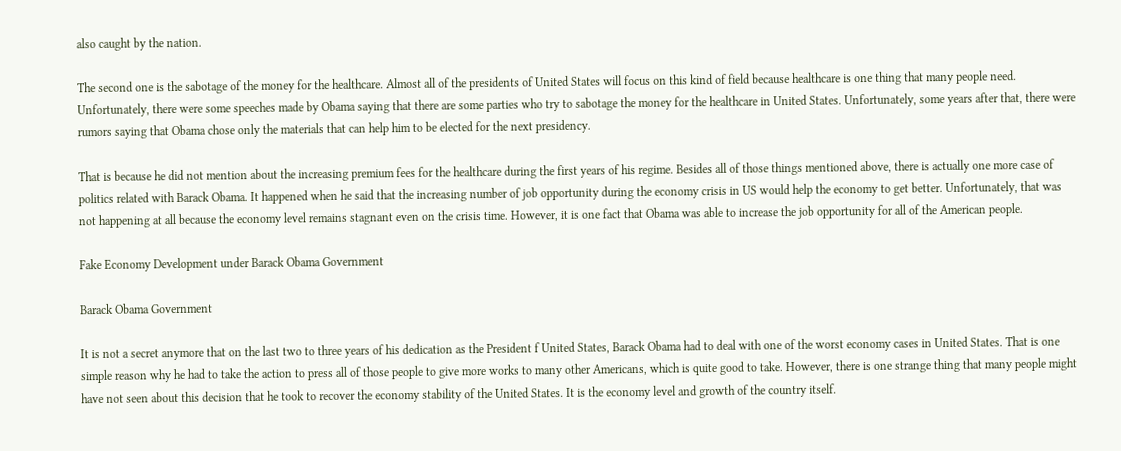also caught by the nation.

The second one is the sabotage of the money for the healthcare. Almost all of the presidents of United States will focus on this kind of field because healthcare is one thing that many people need. Unfortunately, there were some speeches made by Obama saying that there are some parties who try to sabotage the money for the healthcare in United States. Unfortunately, some years after that, there were rumors saying that Obama chose only the materials that can help him to be elected for the next presidency.

That is because he did not mention about the increasing premium fees for the healthcare during the first years of his regime. Besides all of those things mentioned above, there is actually one more case of politics related with Barack Obama. It happened when he said that the increasing number of job opportunity during the economy crisis in US would help the economy to get better. Unfortunately, that was not happening at all because the economy level remains stagnant even on the crisis time. However, it is one fact that Obama was able to increase the job opportunity for all of the American people.

Fake Economy Development under Barack Obama Government

Barack Obama Government

It is not a secret anymore that on the last two to three years of his dedication as the President f United States, Barack Obama had to deal with one of the worst economy cases in United States. That is one simple reason why he had to take the action to press all of those people to give more works to many other Americans, which is quite good to take. However, there is one strange thing that many people might have not seen about this decision that he took to recover the economy stability of the United States. It is the economy level and growth of the country itself.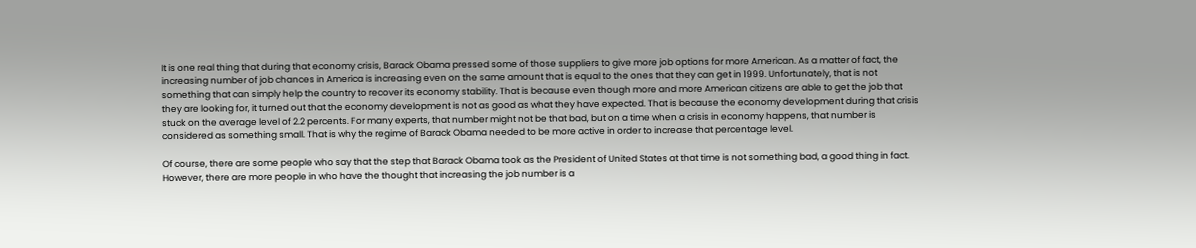It is one real thing that during that economy crisis, Barack Obama pressed some of those suppliers to give more job options for more American. As a matter of fact, the increasing number of job chances in America is increasing even on the same amount that is equal to the ones that they can get in 1999. Unfortunately, that is not something that can simply help the country to recover its economy stability. That is because even though more and more American citizens are able to get the job that they are looking for, it turned out that the economy development is not as good as what they have expected. That is because the economy development during that crisis stuck on the average level of 2.2 percents. For many experts, that number might not be that bad, but on a time when a crisis in economy happens, that number is considered as something small. That is why the regime of Barack Obama needed to be more active in order to increase that percentage level.

Of course, there are some people who say that the step that Barack Obama took as the President of United States at that time is not something bad, a good thing in fact. However, there are more people in who have the thought that increasing the job number is a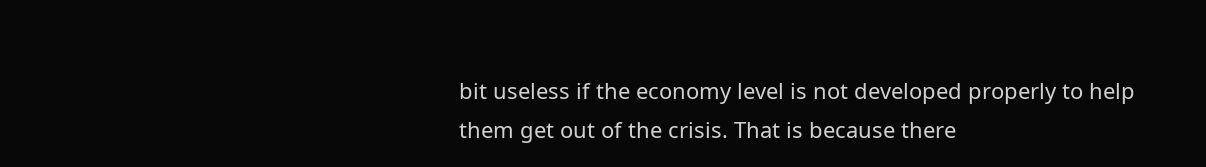bit useless if the economy level is not developed properly to help them get out of the crisis. That is because there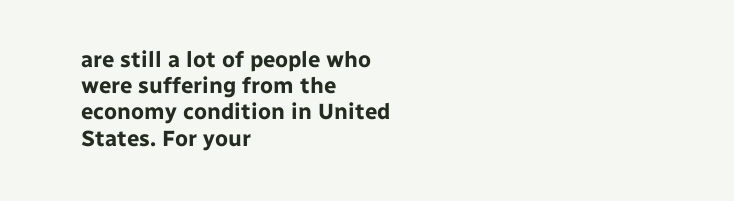are still a lot of people who were suffering from the economy condition in United States. For your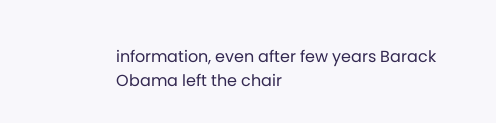information, even after few years Barack Obama left the chair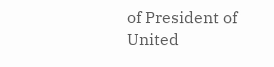of President of United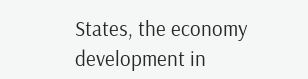States, the economy development in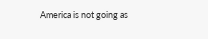America is not going as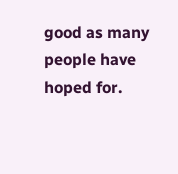good as many people have hoped for.